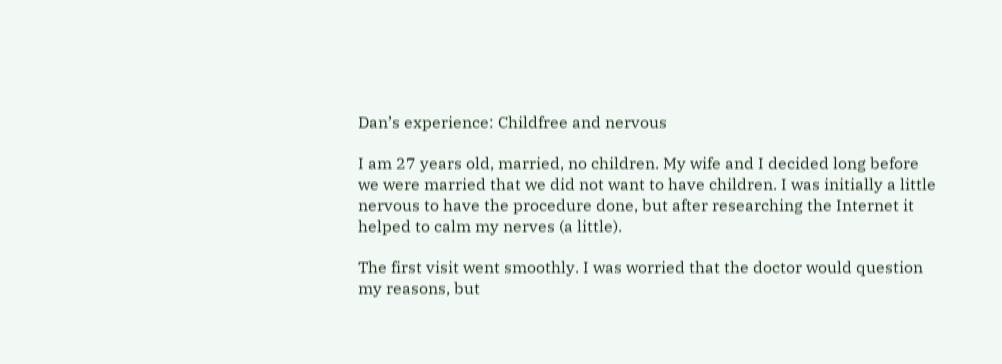Dan’s experience: Childfree and nervous

I am 27 years old, married, no children. My wife and I decided long before we were married that we did not want to have children. I was initially a little nervous to have the procedure done, but after researching the Internet it helped to calm my nerves (a little).

The first visit went smoothly. I was worried that the doctor would question my reasons, but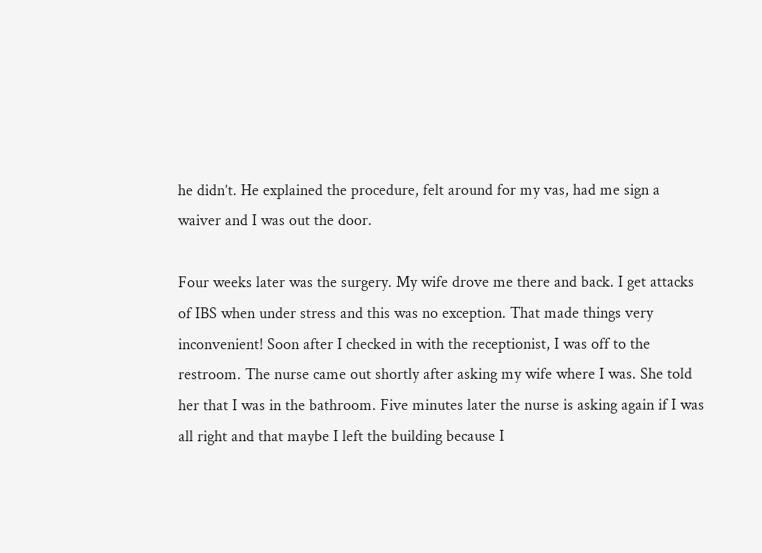he didn’t. He explained the procedure, felt around for my vas, had me sign a waiver and I was out the door.

Four weeks later was the surgery. My wife drove me there and back. I get attacks of IBS when under stress and this was no exception. That made things very inconvenient! Soon after I checked in with the receptionist, I was off to the restroom. The nurse came out shortly after asking my wife where I was. She told her that I was in the bathroom. Five minutes later the nurse is asking again if I was all right and that maybe I left the building because I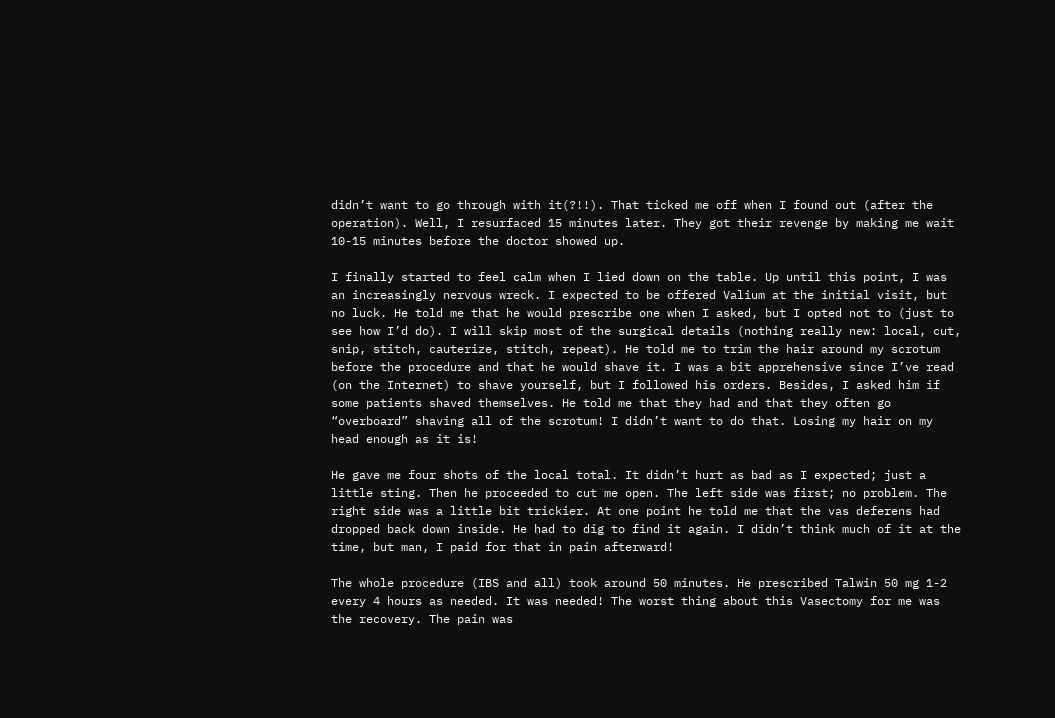didn’t want to go through with it(?!!). That ticked me off when I found out (after the operation). Well, I resurfaced 15 minutes later. They got their revenge by making me wait 10-15 minutes before the doctor showed up.

I finally started to feel calm when I lied down on the table. Up until this point, I was an increasingly nervous wreck. I expected to be offered Valium at the initial visit, but no luck. He told me that he would prescribe one when I asked, but I opted not to (just to see how I’d do). I will skip most of the surgical details (nothing really new: local, cut, snip, stitch, cauterize, stitch, repeat). He told me to trim the hair around my scrotum before the procedure and that he would shave it. I was a bit apprehensive since I’ve read (on the Internet) to shave yourself, but I followed his orders. Besides, I asked him if some patients shaved themselves. He told me that they had and that they often go “overboard” shaving all of the scrotum! I didn’t want to do that. Losing my hair on my head enough as it is!

He gave me four shots of the local total. It didn’t hurt as bad as I expected; just a little sting. Then he proceeded to cut me open. The left side was first; no problem. The right side was a little bit trickier. At one point he told me that the vas deferens had dropped back down inside. He had to dig to find it again. I didn’t think much of it at the time, but man, I paid for that in pain afterward!

The whole procedure (IBS and all) took around 50 minutes. He prescribed Talwin 50 mg 1-2 every 4 hours as needed. It was needed! The worst thing about this Vasectomy for me was the recovery. The pain was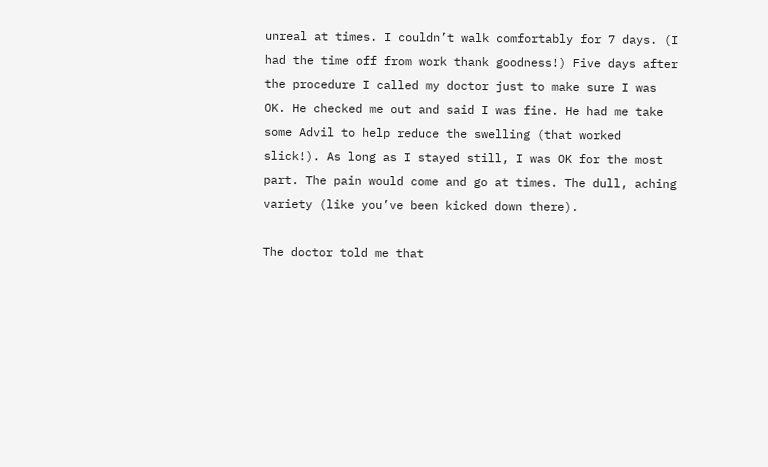unreal at times. I couldn’t walk comfortably for 7 days. (I had the time off from work thank goodness!) Five days after the procedure I called my doctor just to make sure I was OK. He checked me out and said I was fine. He had me take some Advil to help reduce the swelling (that worked slick!). As long as I stayed still, I was OK for the most part. The pain would come and go at times. The dull, aching variety (like you’ve been kicked down there).

The doctor told me that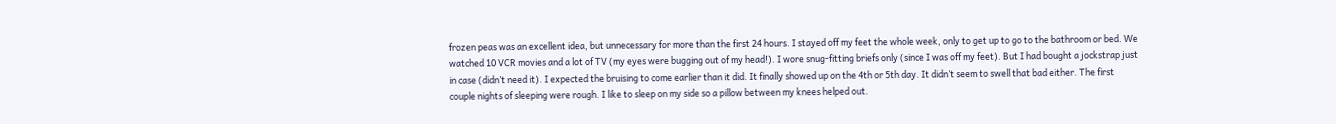frozen peas was an excellent idea, but unnecessary for more than the first 24 hours. I stayed off my feet the whole week, only to get up to go to the bathroom or bed. We watched 10 VCR movies and a lot of TV (my eyes were bugging out of my head!). I wore snug-fitting briefs only (since I was off my feet). But I had bought a jockstrap just in case (didn’t need it). I expected the bruising to come earlier than it did. It finally showed up on the 4th or 5th day. It didn’t seem to swell that bad either. The first couple nights of sleeping were rough. I like to sleep on my side so a pillow between my knees helped out.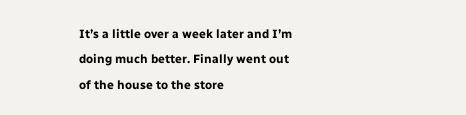It’s a little over a week later and I’m doing much better. Finally went out of the house to the store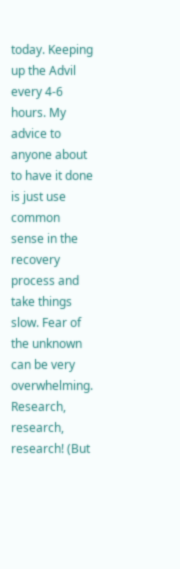today. Keeping up the Advil every 4-6 hours. My advice to anyone about to have it done is just use common sense in the recovery process and take things slow. Fear of the unknown can be very overwhelming. Research, research, research! (But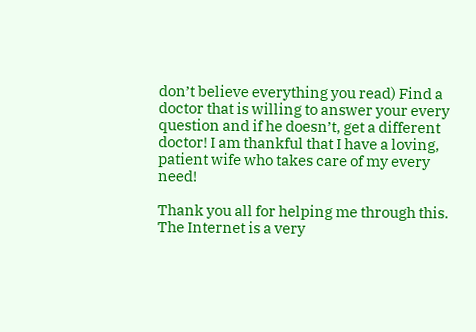don’t believe everything you read) Find a doctor that is willing to answer your every question and if he doesn’t, get a different doctor! I am thankful that I have a loving, patient wife who takes care of my every need!

Thank you all for helping me through this. The Internet is a very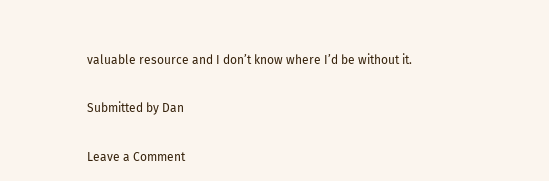valuable resource and I don’t know where I’d be without it.

Submitted by Dan

Leave a Comment